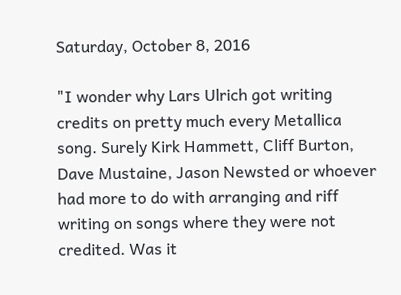Saturday, October 8, 2016

"I wonder why Lars Ulrich got writing credits on pretty much every Metallica song. Surely Kirk Hammett, Cliff Burton, Dave Mustaine, Jason Newsted or whoever had more to do with arranging and riff writing on songs where they were not credited. Was it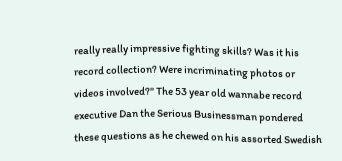really really impressive fighting skills? Was it his record collection? Were incriminating photos or videos involved?" The 53 year old wannabe record executive Dan the Serious Businessman pondered these questions as he chewed on his assorted Swedish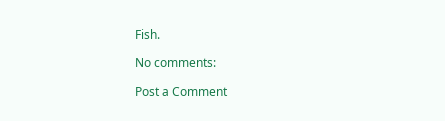Fish.

No comments:

Post a Comment